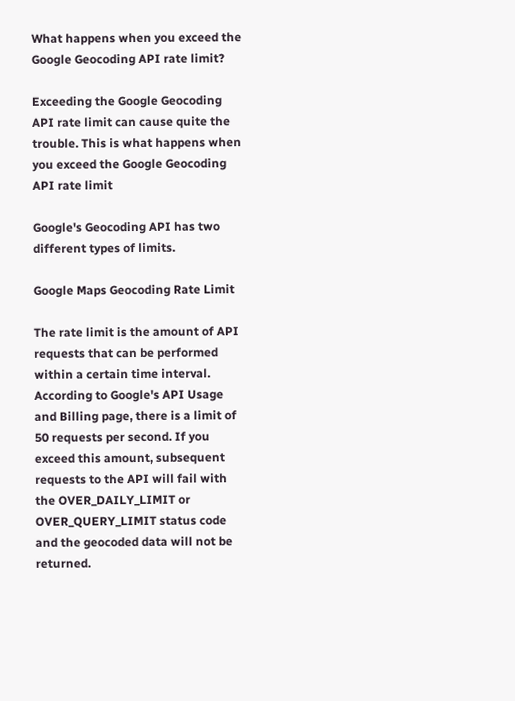What happens when you exceed the Google Geocoding API rate limit?

Exceeding the Google Geocoding API rate limit can cause quite the trouble. This is what happens when you exceed the Google Geocoding API rate limit

Google's Geocoding API has two different types of limits.

Google Maps Geocoding Rate Limit

The rate limit is the amount of API requests that can be performed within a certain time interval. According to Google's API Usage and Billing page, there is a limit of 50 requests per second. If you exceed this amount, subsequent requests to the API will fail with the OVER_DAILY_LIMIT or OVER_QUERY_LIMIT status code and the geocoded data will not be returned.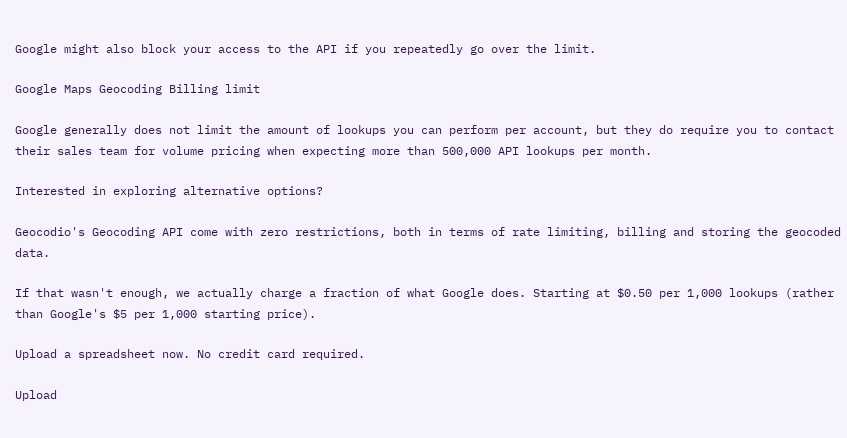Google might also block your access to the API if you repeatedly go over the limit.

Google Maps Geocoding Billing limit

Google generally does not limit the amount of lookups you can perform per account, but they do require you to contact their sales team for volume pricing when expecting more than 500,000 API lookups per month.

Interested in exploring alternative options?

Geocodio's Geocoding API come with zero restrictions, both in terms of rate limiting, billing and storing the geocoded data.

If that wasn't enough, we actually charge a fraction of what Google does. Starting at $0.50 per 1,000 lookups (rather than Google's $5 per 1,000 starting price).

Upload a spreadsheet now. No credit card required.

Upload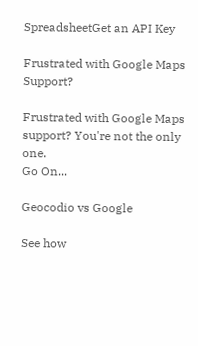SpreadsheetGet an API Key

Frustrated with Google Maps Support?

Frustrated with Google Maps support? You're not the only one.
Go On...

Geocodio vs Google

See how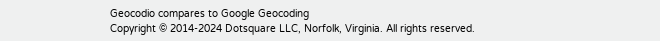Geocodio compares to Google Geocoding
Copyright © 2014-2024 Dotsquare LLC, Norfolk, Virginia. All rights reserved.